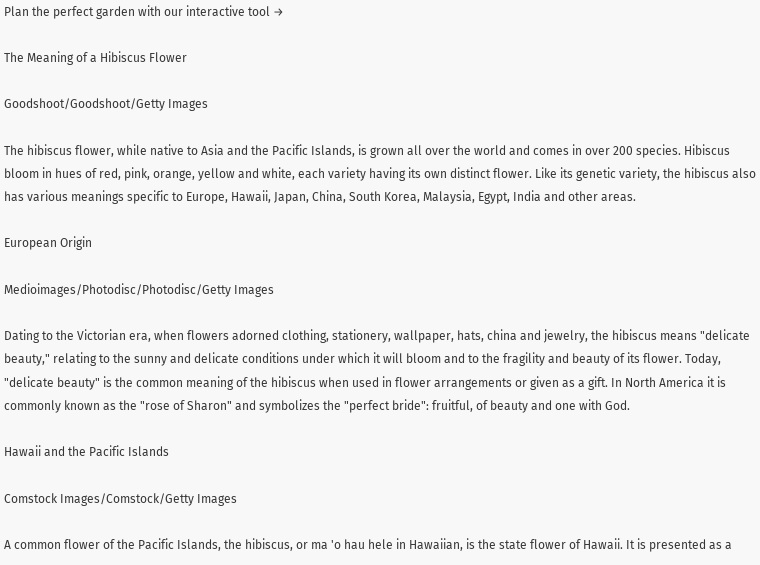Plan the perfect garden with our interactive tool →

The Meaning of a Hibiscus Flower

Goodshoot/Goodshoot/Getty Images

The hibiscus flower, while native to Asia and the Pacific Islands, is grown all over the world and comes in over 200 species. Hibiscus bloom in hues of red, pink, orange, yellow and white, each variety having its own distinct flower. Like its genetic variety, the hibiscus also has various meanings specific to Europe, Hawaii, Japan, China, South Korea, Malaysia, Egypt, India and other areas.

European Origin

Medioimages/Photodisc/Photodisc/Getty Images

Dating to the Victorian era, when flowers adorned clothing, stationery, wallpaper, hats, china and jewelry, the hibiscus means "delicate beauty," relating to the sunny and delicate conditions under which it will bloom and to the fragility and beauty of its flower. Today, "delicate beauty" is the common meaning of the hibiscus when used in flower arrangements or given as a gift. In North America it is commonly known as the "rose of Sharon" and symbolizes the "perfect bride": fruitful, of beauty and one with God.

Hawaii and the Pacific Islands

Comstock Images/Comstock/Getty Images

A common flower of the Pacific Islands, the hibiscus, or ma 'o hau hele in Hawaiian, is the state flower of Hawaii. It is presented as a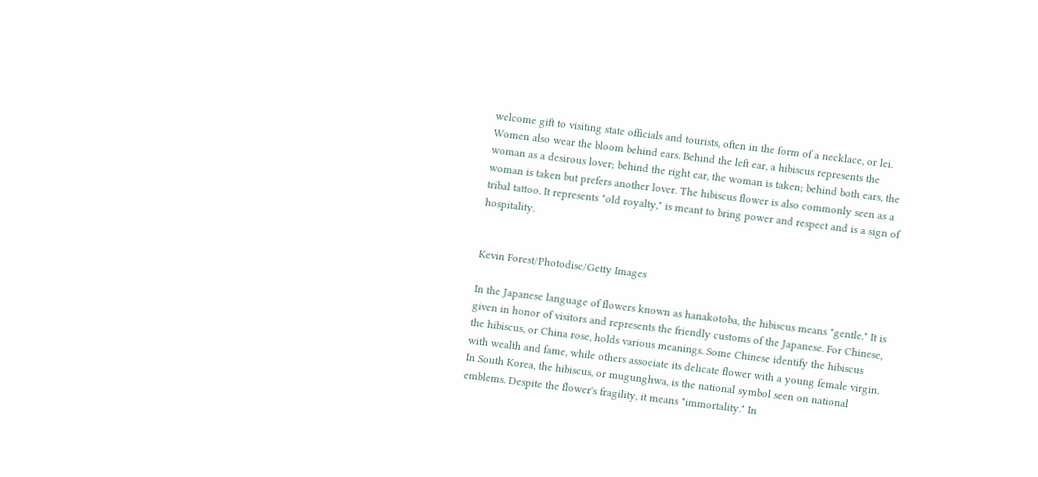welcome gift to visiting state officials and tourists, often in the form of a necklace, or lei. Women also wear the bloom behind ears. Behind the left ear, a hibiscus represents the woman as a desirous lover; behind the right ear, the woman is taken; behind both ears, the woman is taken but prefers another lover. The hibiscus flower is also commonly seen as a tribal tattoo. It represents "old royalty," is meant to bring power and respect and is a sign of hospitality.


Kevin Forest/Photodisc/Getty Images

In the Japanese language of flowers known as hanakotoba, the hibiscus means "gentle." It is given in honor of visitors and represents the friendly customs of the Japanese. For Chinese, the hibiscus, or China rose, holds various meanings. Some Chinese identify the hibiscus with wealth and fame, while others associate its delicate flower with a young female virgin. In South Korea, the hibiscus, or mugunghwa, is the national symbol seen on national emblems. Despite the flower's fragility, it means "immortality." In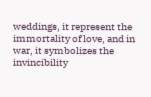weddings, it represent the immortality of love, and in war, it symbolizes the invincibility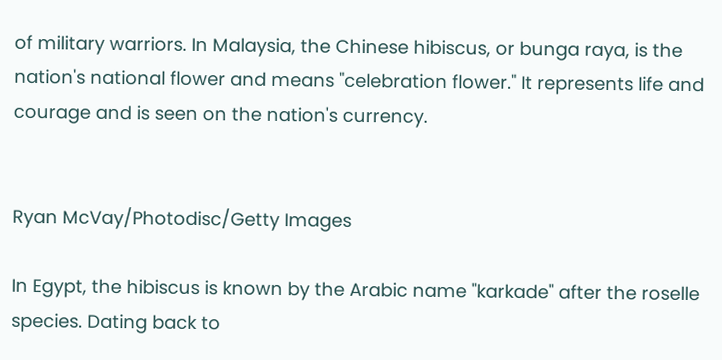of military warriors. In Malaysia, the Chinese hibiscus, or bunga raya, is the nation's national flower and means "celebration flower." It represents life and courage and is seen on the nation's currency.


Ryan McVay/Photodisc/Getty Images

In Egypt, the hibiscus is known by the Arabic name "karkade" after the roselle species. Dating back to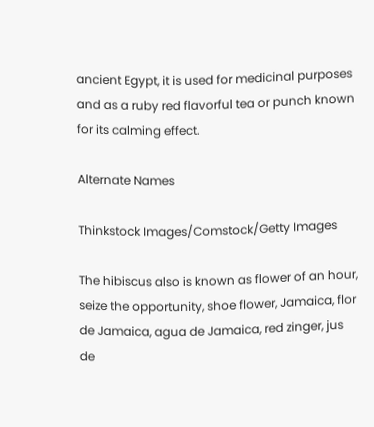ancient Egypt, it is used for medicinal purposes and as a ruby red flavorful tea or punch known for its calming effect.

Alternate Names

Thinkstock Images/Comstock/Getty Images

The hibiscus also is known as flower of an hour, seize the opportunity, shoe flower, Jamaica, flor de Jamaica, agua de Jamaica, red zinger, jus de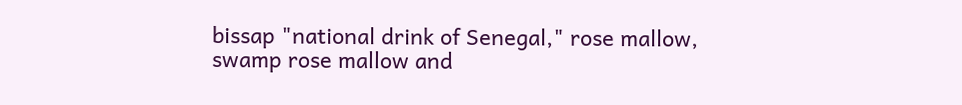bissap "national drink of Senegal," rose mallow, swamp rose mallow and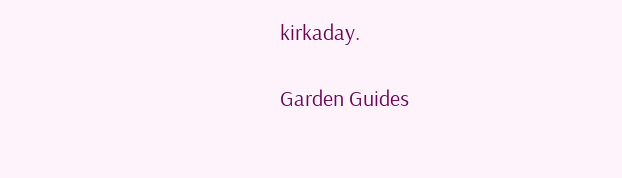kirkaday.

Garden Guides